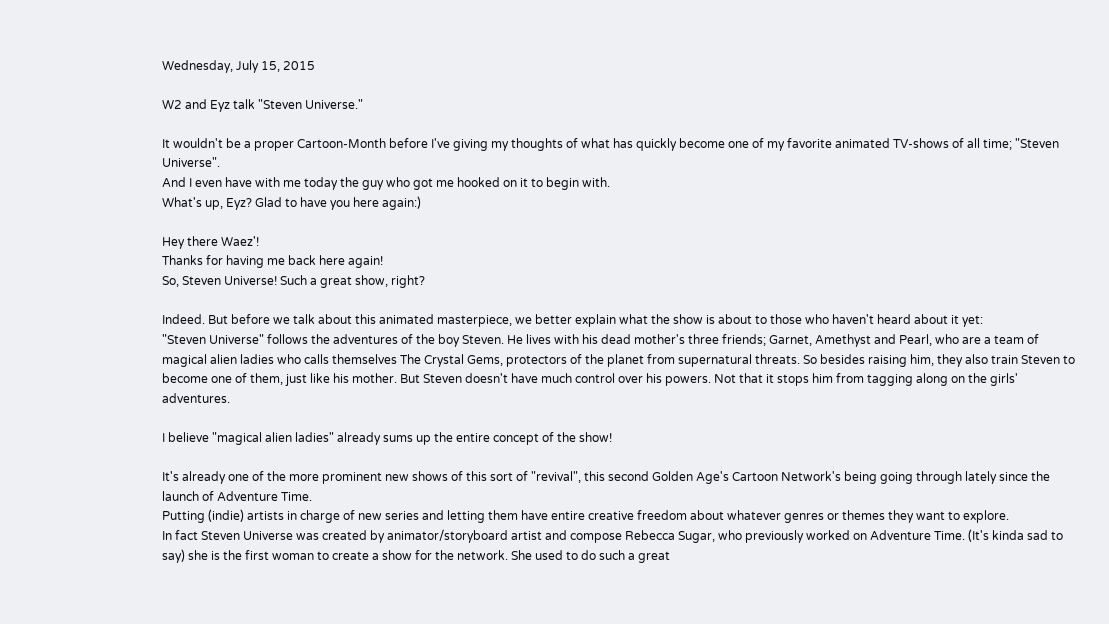Wednesday, July 15, 2015

W2 and Eyz talk "Steven Universe."

It wouldn't be a proper Cartoon-Month before I've giving my thoughts of what has quickly become one of my favorite animated TV-shows of all time; "Steven Universe".
And I even have with me today the guy who got me hooked on it to begin with.
What's up, Eyz? Glad to have you here again:)

Hey there Waez'!
Thanks for having me back here again!
So, Steven Universe! Such a great show, right?

Indeed. But before we talk about this animated masterpiece, we better explain what the show is about to those who haven't heard about it yet:
"Steven Universe" follows the adventures of the boy Steven. He lives with his dead mother's three friends; Garnet, Amethyst and Pearl, who are a team of magical alien ladies who calls themselves The Crystal Gems, protectors of the planet from supernatural threats. So besides raising him, they also train Steven to become one of them, just like his mother. But Steven doesn't have much control over his powers. Not that it stops him from tagging along on the girls' adventures.

I believe "magical alien ladies" already sums up the entire concept of the show!

It's already one of the more prominent new shows of this sort of "revival", this second Golden Age's Cartoon Network's being going through lately since the launch of Adventure Time.
Putting (indie) artists in charge of new series and letting them have entire creative freedom about whatever genres or themes they want to explore.
In fact Steven Universe was created by animator/storyboard artist and compose Rebecca Sugar, who previously worked on Adventure Time. (It's kinda sad to say) she is the first woman to create a show for the network. She used to do such a great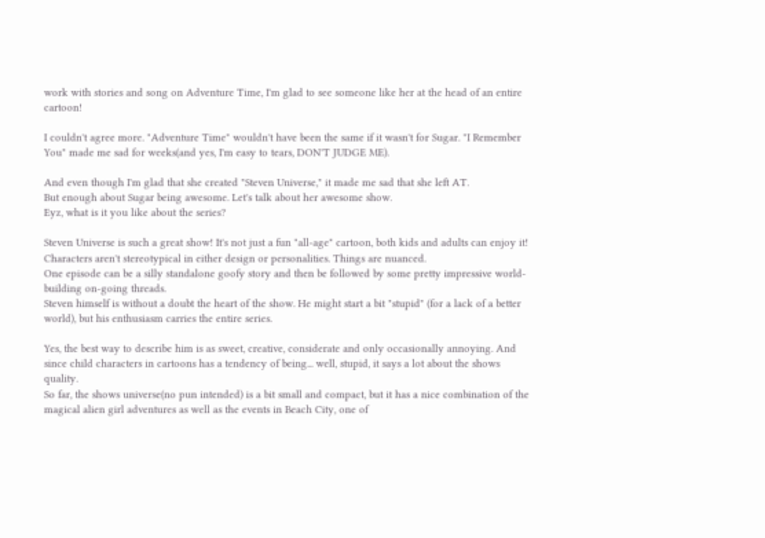work with stories and song on Adventure Time, I'm glad to see someone like her at the head of an entire cartoon!

I couldn't agree more. "Adventure Time" wouldn't have been the same if it wasn't for Sugar. "I Remember You" made me sad for weeks(and yes, I'm easy to tears, DON'T JUDGE ME).

And even though I'm glad that she created "Steven Universe," it made me sad that she left AT.
But enough about Sugar being awesome. Let's talk about her awesome show.
Eyz, what is it you like about the series?

Steven Universe is such a great show! It's not just a fun "all-age" cartoon, both kids and adults can enjoy it!
Characters aren't stereotypical in either design or personalities. Things are nuanced.
One episode can be a silly standalone goofy story and then be followed by some pretty impressive world-building on-going threads.
Steven himself is without a doubt the heart of the show. He might start a bit "stupid" (for a lack of a better world), but his enthusiasm carries the entire series.

Yes, the best way to describe him is as sweet, creative, considerate and only occasionally annoying. And since child characters in cartoons has a tendency of being... well, stupid, it says a lot about the shows quality.
So far, the shows universe(no pun intended) is a bit small and compact, but it has a nice combination of the magical alien girl adventures as well as the events in Beach City, one of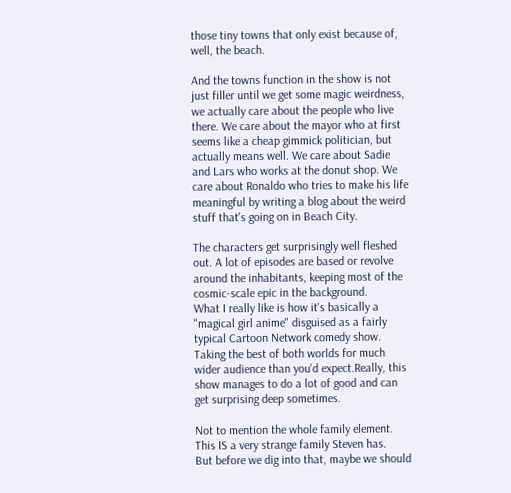those tiny towns that only exist because of, well, the beach.

And the towns function in the show is not just filler until we get some magic weirdness, we actually care about the people who live there. We care about the mayor who at first seems like a cheap gimmick politician, but actually means well. We care about Sadie and Lars who works at the donut shop. We care about Ronaldo who tries to make his life meaningful by writing a blog about the weird stuff that's going on in Beach City.

The characters get surprisingly well fleshed out. A lot of episodes are based or revolve around the inhabitants, keeping most of the cosmic-scale epic in the background.
What I really like is how it's basically a "magical girl anime" disguised as a fairly typical Cartoon Network comedy show. Taking the best of both worlds for much wider audience than you'd expect.Really, this show manages to do a lot of good and can get surprising deep sometimes.

Not to mention the whole family element. This IS a very strange family Steven has.
But before we dig into that, maybe we should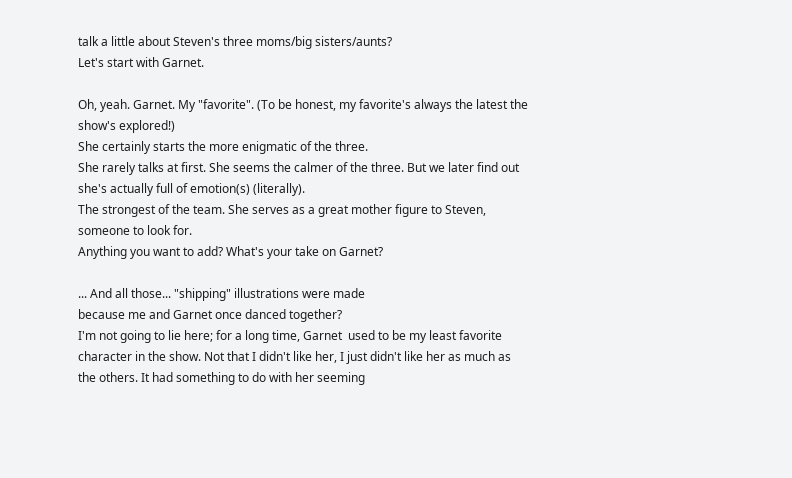talk a little about Steven's three moms/big sisters/aunts?
Let's start with Garnet.

Oh, yeah. Garnet. My "favorite". (To be honest, my favorite's always the latest the show's explored!)
She certainly starts the more enigmatic of the three.
She rarely talks at first. She seems the calmer of the three. But we later find out she's actually full of emotion(s) (literally).
The strongest of the team. She serves as a great mother figure to Steven, someone to look for.
Anything you want to add? What's your take on Garnet?

... And all those... "shipping" illustrations were made
because me and Garnet once danced together?
I'm not going to lie here; for a long time, Garnet  used to be my least favorite character in the show. Not that I didn't like her, I just didn't like her as much as the others. It had something to do with her seeming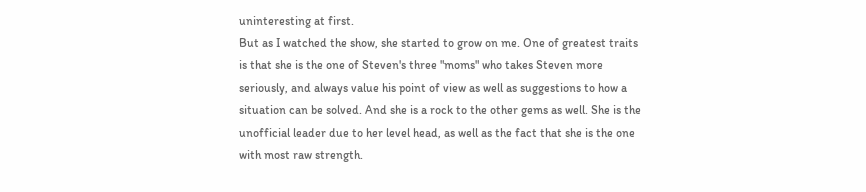uninteresting at first.
But as I watched the show, she started to grow on me. One of greatest traits is that she is the one of Steven's three "moms" who takes Steven more seriously, and always value his point of view as well as suggestions to how a situation can be solved. And she is a rock to the other gems as well. She is the unofficial leader due to her level head, as well as the fact that she is the one with most raw strength.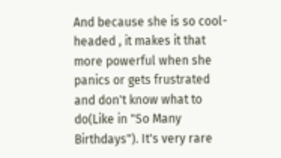And because she is so cool-headed , it makes it that more powerful when she panics or gets frustrated and don't know what to do(Like in "So Many Birthdays"). It's very rare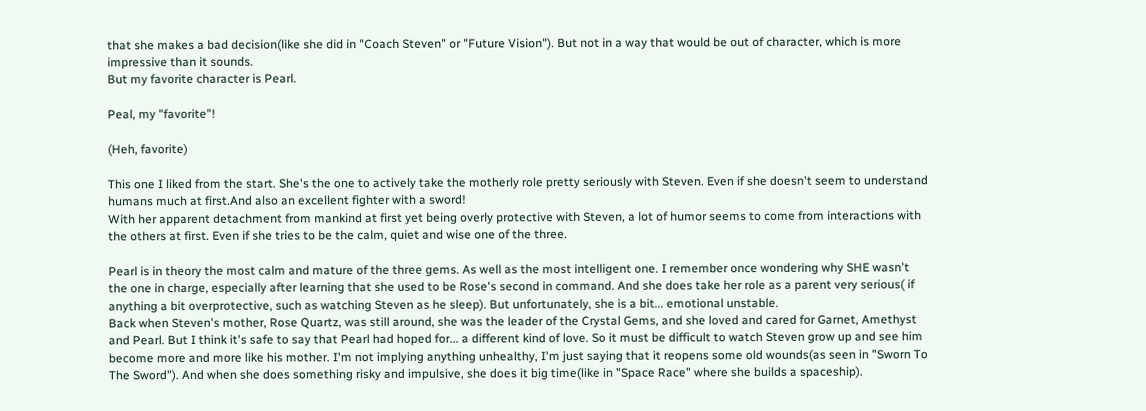that she makes a bad decision(like she did in "Coach Steven" or "Future Vision"). But not in a way that would be out of character, which is more impressive than it sounds.
But my favorite character is Pearl.

Peal, my "favorite"!

(Heh, favorite)

This one I liked from the start. She's the one to actively take the motherly role pretty seriously with Steven. Even if she doesn't seem to understand humans much at first.And also an excellent fighter with a sword!
With her apparent detachment from mankind at first yet being overly protective with Steven, a lot of humor seems to come from interactions with the others at first. Even if she tries to be the calm, quiet and wise one of the three.

Pearl is in theory the most calm and mature of the three gems. As well as the most intelligent one. I remember once wondering why SHE wasn't the one in charge, especially after learning that she used to be Rose's second in command. And she does take her role as a parent very serious( if anything a bit overprotective, such as watching Steven as he sleep). But unfortunately, she is a bit... emotional unstable.
Back when Steven's mother, Rose Quartz, was still around, she was the leader of the Crystal Gems, and she loved and cared for Garnet, Amethyst and Pearl. But I think it's safe to say that Pearl had hoped for... a different kind of love. So it must be difficult to watch Steven grow up and see him become more and more like his mother. I'm not implying anything unhealthy, I'm just saying that it reopens some old wounds(as seen in "Sworn To The Sword"). And when she does something risky and impulsive, she does it big time(like in "Space Race" where she builds a spaceship).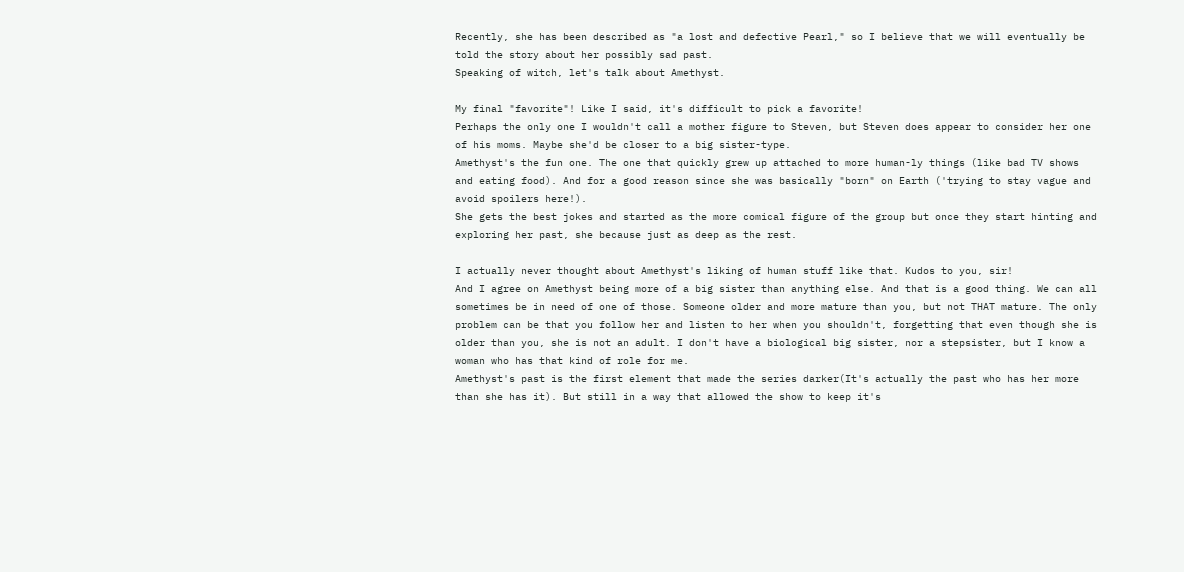Recently, she has been described as "a lost and defective Pearl," so I believe that we will eventually be told the story about her possibly sad past.
Speaking of witch, let's talk about Amethyst.

My final "favorite"! Like I said, it's difficult to pick a favorite!
Perhaps the only one I wouldn't call a mother figure to Steven, but Steven does appear to consider her one of his moms. Maybe she'd be closer to a big sister-type.
Amethyst's the fun one. The one that quickly grew up attached to more human-ly things (like bad TV shows and eating food). And for a good reason since she was basically "born" on Earth ('trying to stay vague and avoid spoilers here!).
She gets the best jokes and started as the more comical figure of the group but once they start hinting and exploring her past, she because just as deep as the rest.

I actually never thought about Amethyst's liking of human stuff like that. Kudos to you, sir!
And I agree on Amethyst being more of a big sister than anything else. And that is a good thing. We can all sometimes be in need of one of those. Someone older and more mature than you, but not THAT mature. The only problem can be that you follow her and listen to her when you shouldn't, forgetting that even though she is older than you, she is not an adult. I don't have a biological big sister, nor a stepsister, but I know a woman who has that kind of role for me.
Amethyst's past is the first element that made the series darker(It's actually the past who has her more than she has it). But still in a way that allowed the show to keep it's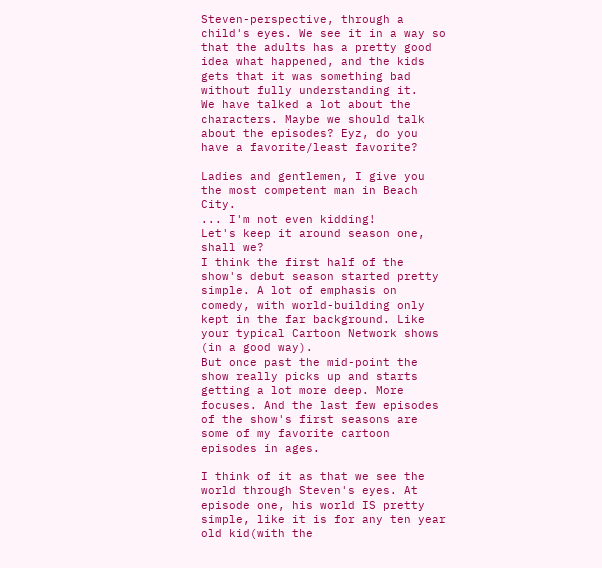Steven-perspective, through a child's eyes. We see it in a way so that the adults has a pretty good idea what happened, and the kids gets that it was something bad without fully understanding it.
We have talked a lot about the characters. Maybe we should talk about the episodes? Eyz, do you have a favorite/least favorite?

Ladies and gentlemen, I give you the most competent man in Beach City.
... I'm not even kidding!
Let's keep it around season one, shall we?
I think the first half of the show's debut season started pretty simple. A lot of emphasis on comedy, with world-building only kept in the far background. Like your typical Cartoon Network shows (in a good way).
But once past the mid-point the show really picks up and starts getting a lot more deep. More focuses. And the last few episodes of the show's first seasons are some of my favorite cartoon episodes in ages.

I think of it as that we see the world through Steven's eyes. At episode one, his world IS pretty simple, like it is for any ten year old kid(with the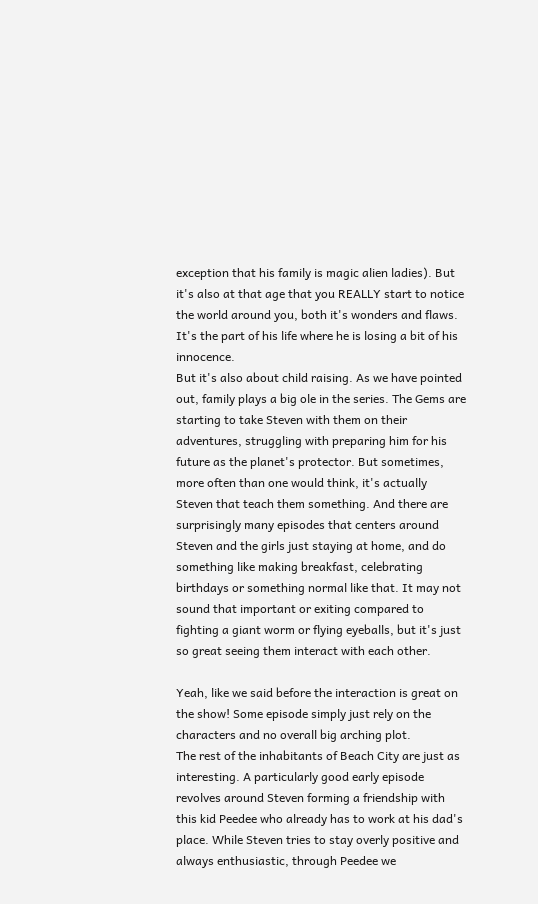exception that his family is magic alien ladies). But it's also at that age that you REALLY start to notice the world around you, both it's wonders and flaws. It's the part of his life where he is losing a bit of his innocence.
But it's also about child raising. As we have pointed out, family plays a big ole in the series. The Gems are starting to take Steven with them on their adventures, struggling with preparing him for his future as the planet's protector. But sometimes, more often than one would think, it's actually Steven that teach them something. And there are surprisingly many episodes that centers around Steven and the girls just staying at home, and do something like making breakfast, celebrating birthdays or something normal like that. It may not sound that important or exiting compared to fighting a giant worm or flying eyeballs, but it's just so great seeing them interact with each other.

Yeah, like we said before the interaction is great on the show! Some episode simply just rely on the characters and no overall big arching plot.
The rest of the inhabitants of Beach City are just as interesting. A particularly good early episode revolves around Steven forming a friendship with this kid Peedee who already has to work at his dad's place. While Steven tries to stay overly positive and always enthusiastic, through Peedee we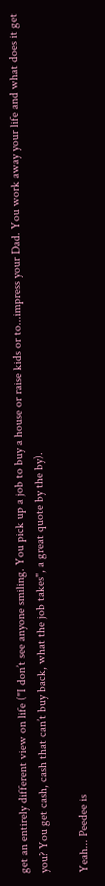get an entirely different view on life ("I don’t see anyone smiling. You pick up a job to buy a house or raise kids or to...impress your Dad. You work away your life and what does it get you? You get cash, cash that can’t buy back, what the job takes", a great quote by the by).

Yeah... Peedee is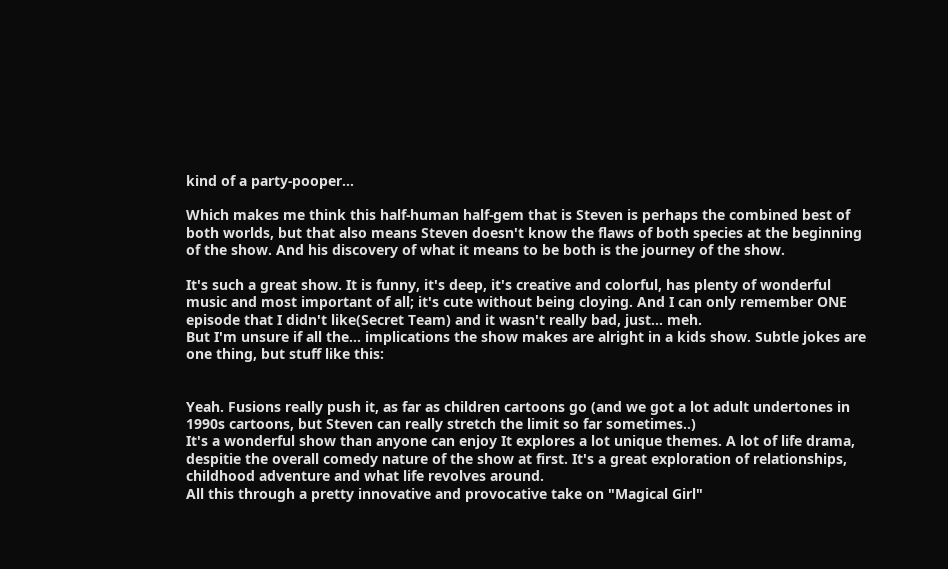kind of a party-pooper...

Which makes me think this half-human half-gem that is Steven is perhaps the combined best of both worlds, but that also means Steven doesn't know the flaws of both species at the beginning of the show. And his discovery of what it means to be both is the journey of the show.

It's such a great show. It is funny, it's deep, it's creative and colorful, has plenty of wonderful music and most important of all; it's cute without being cloying. And I can only remember ONE episode that I didn't like(Secret Team) and it wasn't really bad, just... meh.
But I'm unsure if all the... implications the show makes are alright in a kids show. Subtle jokes are one thing, but stuff like this:


Yeah. Fusions really push it, as far as children cartoons go (and we got a lot adult undertones in 1990s cartoons, but Steven can really stretch the limit so far sometimes..)
It's a wonderful show than anyone can enjoy It explores a lot unique themes. A lot of life drama, despitie the overall comedy nature of the show at first. It's a great exploration of relationships, childhood adventure and what life revolves around.
All this through a pretty innovative and provocative take on "Magical Girl"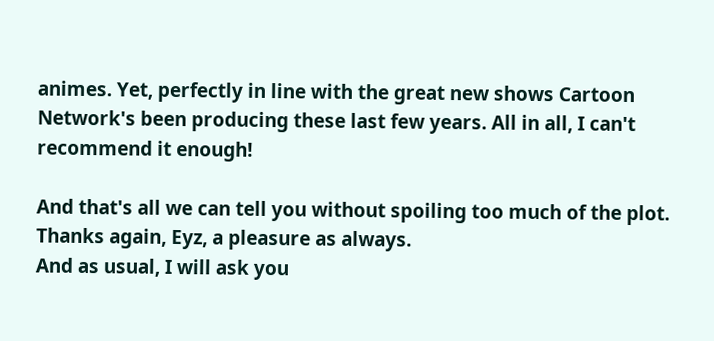animes. Yet, perfectly in line with the great new shows Cartoon Network's been producing these last few years. All in all, I can't recommend it enough!

And that's all we can tell you without spoiling too much of the plot. Thanks again, Eyz, a pleasure as always.
And as usual, I will ask you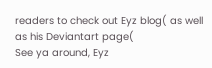readers to check out Eyz blog( as well as his Deviantart page(
See ya around, Eyz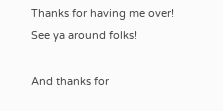Thanks for having me over!
See ya around folks!

And thanks for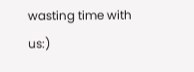wasting time with us:)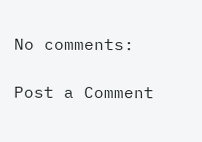No comments:

Post a Comment